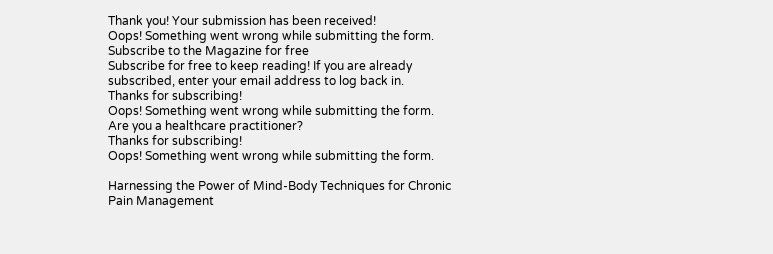Thank you! Your submission has been received!
Oops! Something went wrong while submitting the form.
Subscribe to the Magazine for free
Subscribe for free to keep reading! If you are already subscribed, enter your email address to log back in.
Thanks for subscribing!
Oops! Something went wrong while submitting the form.
Are you a healthcare practitioner?
Thanks for subscribing!
Oops! Something went wrong while submitting the form.

Harnessing the Power of Mind-Body Techniques for Chronic Pain Management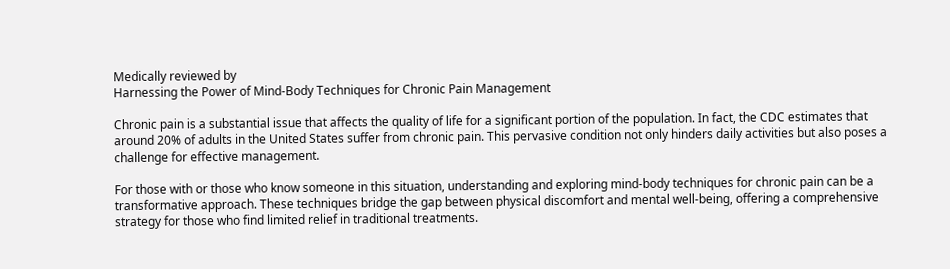Medically reviewed by
Harnessing the Power of Mind-Body Techniques for Chronic Pain Management

Chronic pain is a substantial issue that affects the quality of life for a significant portion of the population. In fact, the CDC estimates that around 20% of adults in the United States suffer from chronic pain. This pervasive condition not only hinders daily activities but also poses a challenge for effective management.

For those with or those who know someone in this situation, understanding and exploring mind-body techniques for chronic pain can be a transformative approach. These techniques bridge the gap between physical discomfort and mental well-being, offering a comprehensive strategy for those who find limited relief in traditional treatments.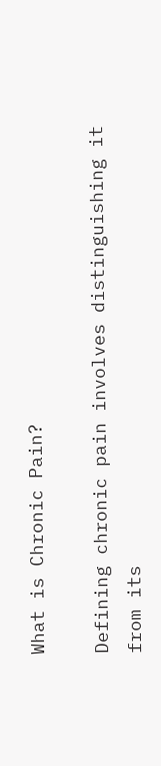What is Chronic Pain?

Defining chronic pain involves distinguishing it from its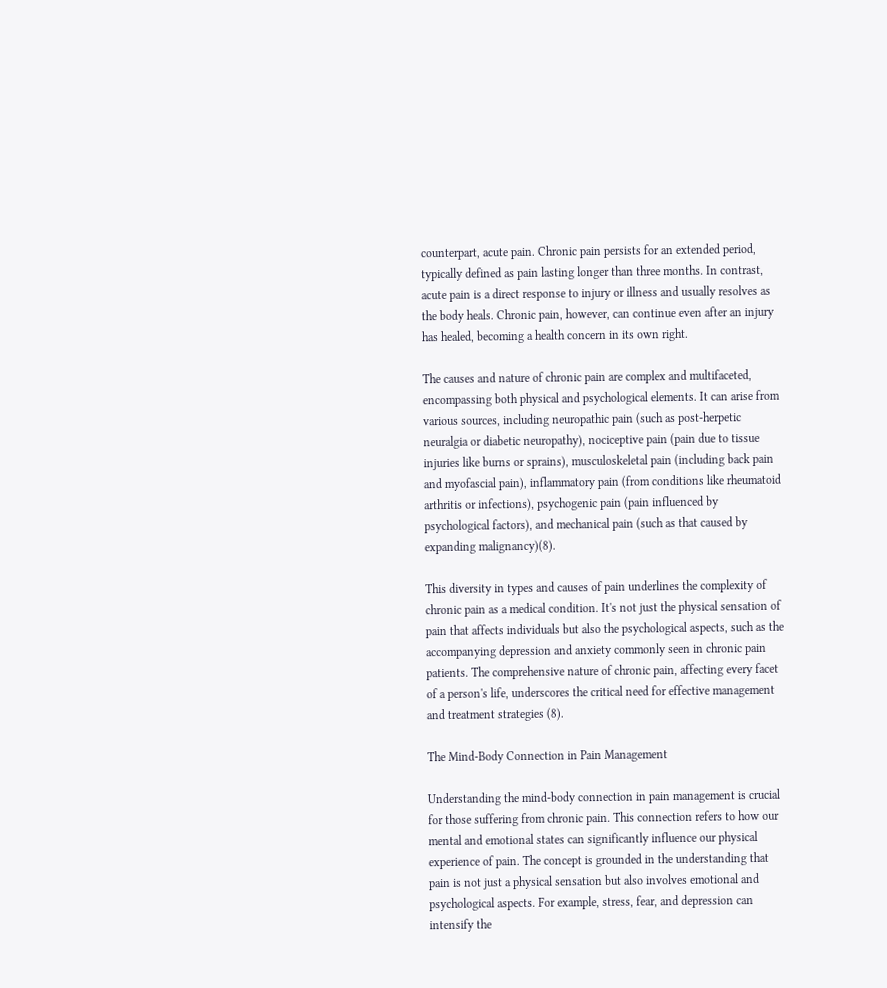counterpart, acute pain. Chronic pain persists for an extended period, typically defined as pain lasting longer than three months. In contrast, acute pain is a direct response to injury or illness and usually resolves as the body heals. Chronic pain, however, can continue even after an injury has healed, becoming a health concern in its own right.

The causes and nature of chronic pain are complex and multifaceted, encompassing both physical and psychological elements. It can arise from various sources, including neuropathic pain (such as post-herpetic neuralgia or diabetic neuropathy), nociceptive pain (pain due to tissue injuries like burns or sprains), musculoskeletal pain (including back pain and myofascial pain), inflammatory pain (from conditions like rheumatoid arthritis or infections), psychogenic pain (pain influenced by psychological factors), and mechanical pain (such as that caused by expanding malignancy)(8).

This diversity in types and causes of pain underlines the complexity of chronic pain as a medical condition. It's not just the physical sensation of pain that affects individuals but also the psychological aspects, such as the accompanying depression and anxiety commonly seen in chronic pain patients. The comprehensive nature of chronic pain, affecting every facet of a person's life, underscores the critical need for effective management and treatment strategies (8).

The Mind-Body Connection in Pain Management

Understanding the mind-body connection in pain management is crucial for those suffering from chronic pain. This connection refers to how our mental and emotional states can significantly influence our physical experience of pain. The concept is grounded in the understanding that pain is not just a physical sensation but also involves emotional and psychological aspects. For example, stress, fear, and depression can intensify the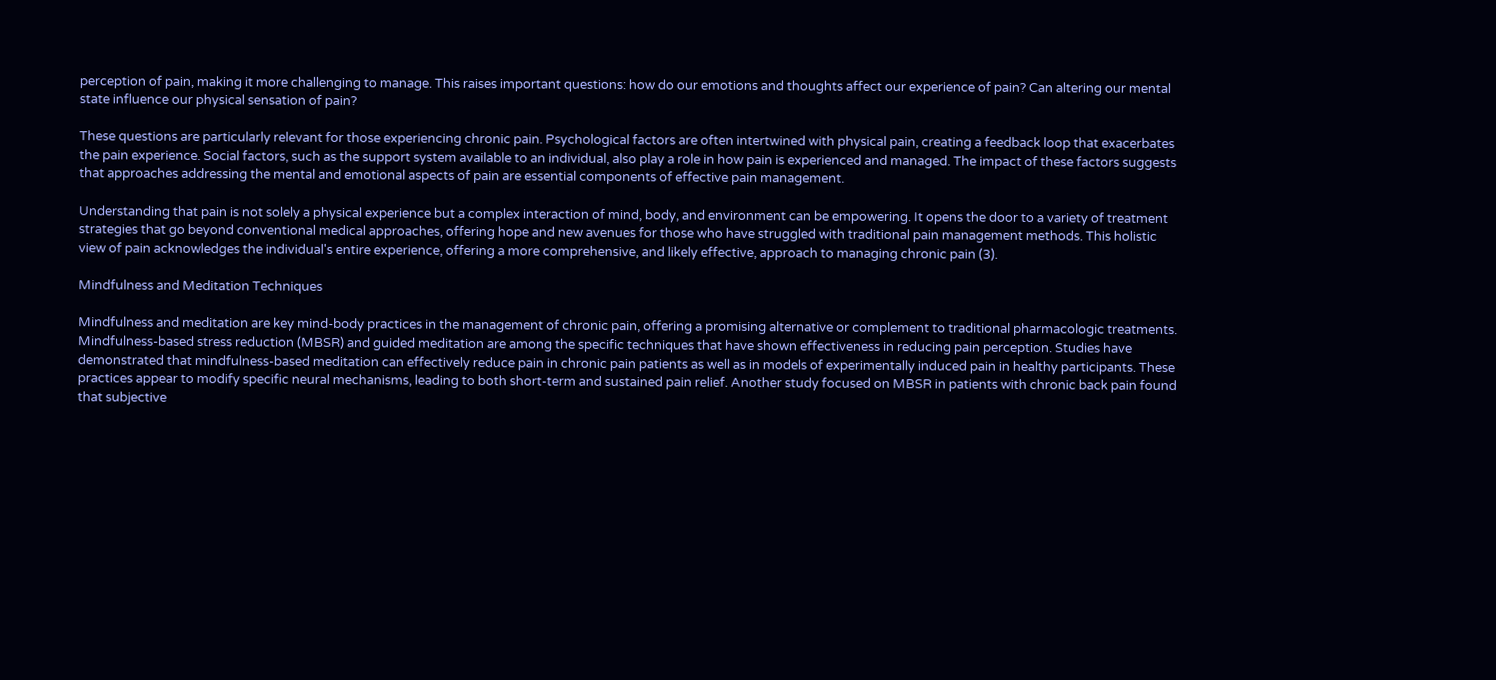perception of pain, making it more challenging to manage. This raises important questions: how do our emotions and thoughts affect our experience of pain? Can altering our mental state influence our physical sensation of pain?

These questions are particularly relevant for those experiencing chronic pain. Psychological factors are often intertwined with physical pain, creating a feedback loop that exacerbates the pain experience. Social factors, such as the support system available to an individual, also play a role in how pain is experienced and managed. The impact of these factors suggests that approaches addressing the mental and emotional aspects of pain are essential components of effective pain management.

Understanding that pain is not solely a physical experience but a complex interaction of mind, body, and environment can be empowering. It opens the door to a variety of treatment strategies that go beyond conventional medical approaches, offering hope and new avenues for those who have struggled with traditional pain management methods. This holistic view of pain acknowledges the individual's entire experience, offering a more comprehensive, and likely effective, approach to managing chronic pain (3).

Mindfulness and Meditation Techniques

Mindfulness and meditation are key mind-body practices in the management of chronic pain, offering a promising alternative or complement to traditional pharmacologic treatments. Mindfulness-based stress reduction (MBSR) and guided meditation are among the specific techniques that have shown effectiveness in reducing pain perception. Studies have demonstrated that mindfulness-based meditation can effectively reduce pain in chronic pain patients as well as in models of experimentally induced pain in healthy participants. These practices appear to modify specific neural mechanisms, leading to both short-term and sustained pain relief. Another study focused on MBSR in patients with chronic back pain found that subjective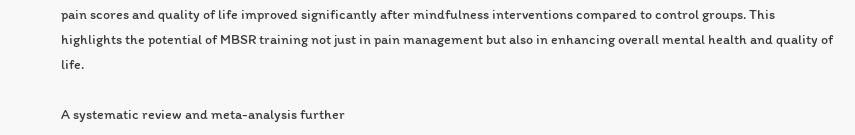pain scores and quality of life improved significantly after mindfulness interventions compared to control groups. This highlights the potential of MBSR training not just in pain management but also in enhancing overall mental health and quality of life.

A systematic review and meta-analysis further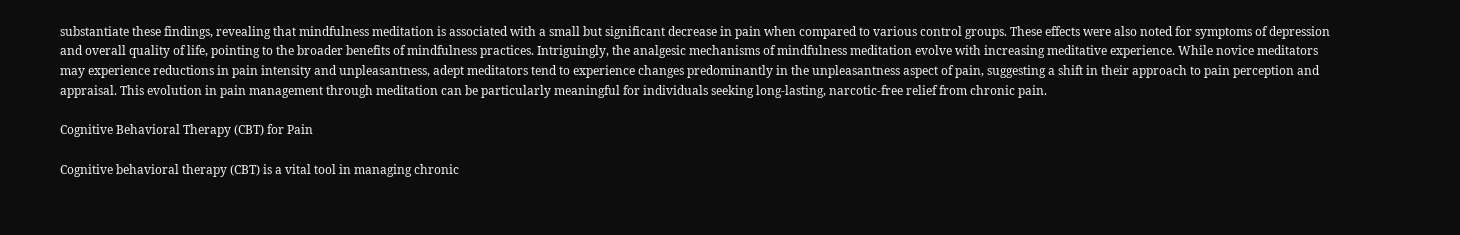substantiate these findings, revealing that mindfulness meditation is associated with a small but significant decrease in pain when compared to various control groups. These effects were also noted for symptoms of depression and overall quality of life, pointing to the broader benefits of mindfulness practices. Intriguingly, the analgesic mechanisms of mindfulness meditation evolve with increasing meditative experience. While novice meditators may experience reductions in pain intensity and unpleasantness, adept meditators tend to experience changes predominantly in the unpleasantness aspect of pain, suggesting a shift in their approach to pain perception and appraisal. This evolution in pain management through meditation can be particularly meaningful for individuals seeking long-lasting, narcotic-free relief from chronic pain.

Cognitive Behavioral Therapy (CBT) for Pain

Cognitive behavioral therapy (CBT) is a vital tool in managing chronic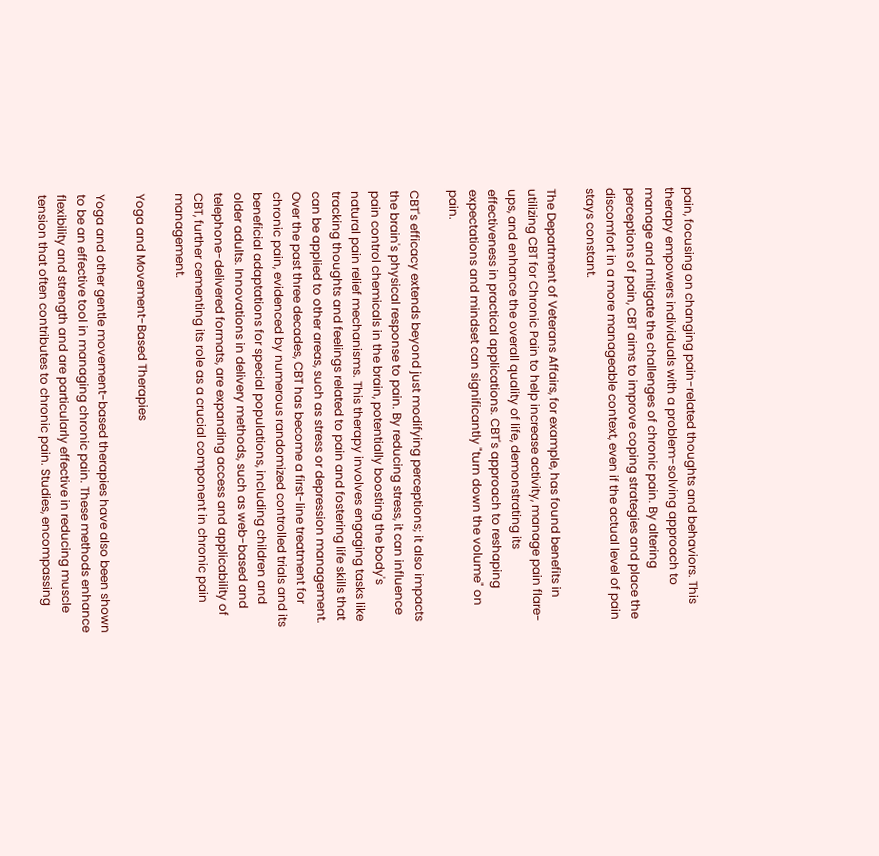pain, focusing on changing pain-related thoughts and behaviors. This therapy empowers individuals with a problem-solving approach to manage and mitigate the challenges of chronic pain. By altering perceptions of pain, CBT aims to improve coping strategies and place the discomfort in a more manageable context, even if the actual level of pain stays constant.

The Department of Veterans Affairs, for example, has found benefits in utilizing CBT for Chronic Pain to help increase activity, manage pain flare-ups, and enhance the overall quality of life, demonstrating its effectiveness in practical applications. CBT's approach to reshaping expectations and mindset can significantly "turn down the volume" on pain.

CBT's efficacy extends beyond just modifying perceptions; it also impacts the brain's physical response to pain. By reducing stress, it can influence pain control chemicals in the brain, potentially boosting the body's natural pain relief mechanisms. This therapy involves engaging tasks like tracking thoughts and feelings related to pain and fostering life skills that can be applied to other areas, such as stress or depression management. Over the past three decades, CBT has become a first-line treatment for chronic pain, evidenced by numerous randomized controlled trials and its beneficial adaptations for special populations, including children and older adults. Innovations in delivery methods, such as web-based and telephone-delivered formats, are expanding access and applicability of CBT, further cementing its role as a crucial component in chronic pain management.

Yoga and Movement-Based Therapies

Yoga and other gentle movement-based therapies have also been shown to be an effective tool in managing chronic pain. These methods enhance flexibility and strength and are particularly effective in reducing muscle tension that often contributes to chronic pain. Studies, encompassing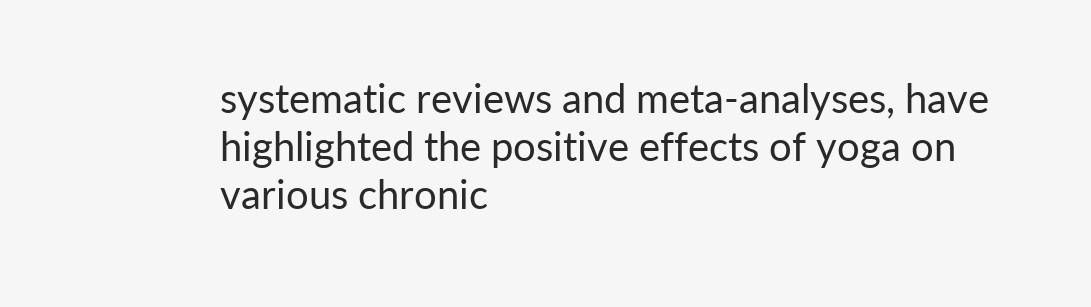systematic reviews and meta-analyses, have highlighted the positive effects of yoga on various chronic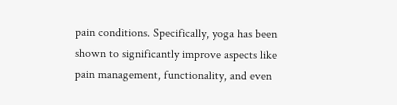pain conditions. Specifically, yoga has been shown to significantly improve aspects like pain management, functionality, and even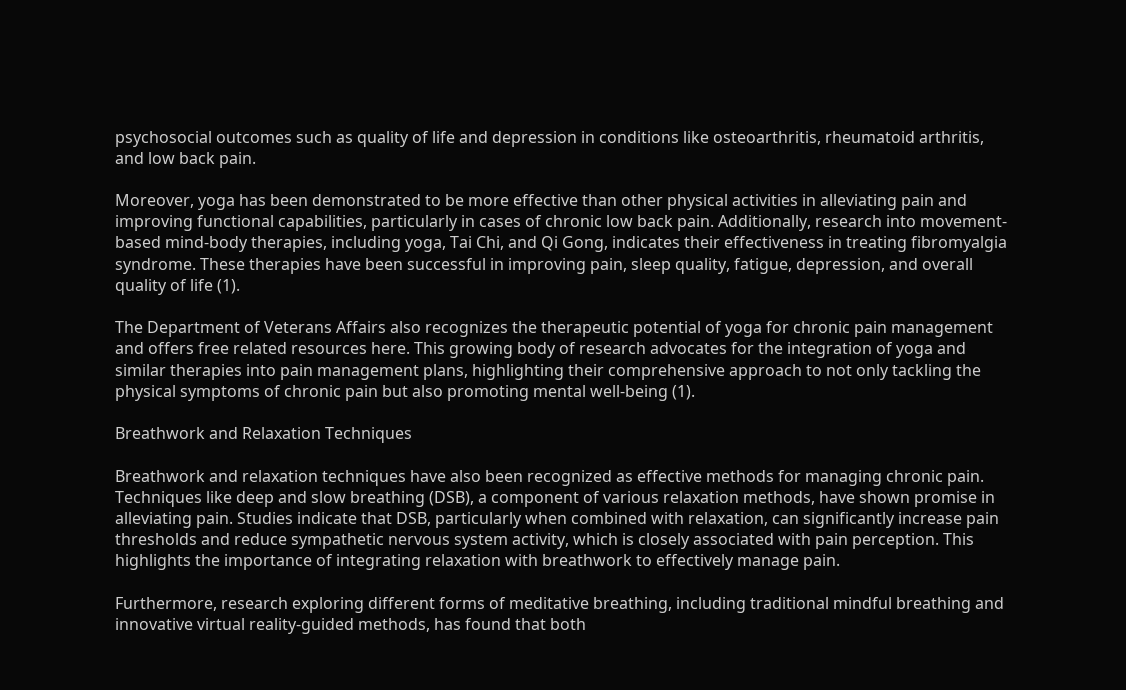psychosocial outcomes such as quality of life and depression in conditions like osteoarthritis, rheumatoid arthritis, and low back pain.

Moreover, yoga has been demonstrated to be more effective than other physical activities in alleviating pain and improving functional capabilities, particularly in cases of chronic low back pain. Additionally, research into movement-based mind-body therapies, including yoga, Tai Chi, and Qi Gong, indicates their effectiveness in treating fibromyalgia syndrome. These therapies have been successful in improving pain, sleep quality, fatigue, depression, and overall quality of life (1).

The Department of Veterans Affairs also recognizes the therapeutic potential of yoga for chronic pain management and offers free related resources here. This growing body of research advocates for the integration of yoga and similar therapies into pain management plans, highlighting their comprehensive approach to not only tackling the physical symptoms of chronic pain but also promoting mental well-being (1).

Breathwork and Relaxation Techniques

Breathwork and relaxation techniques have also been recognized as effective methods for managing chronic pain. Techniques like deep and slow breathing (DSB), a component of various relaxation methods, have shown promise in alleviating pain. Studies indicate that DSB, particularly when combined with relaxation, can significantly increase pain thresholds and reduce sympathetic nervous system activity, which is closely associated with pain perception. This highlights the importance of integrating relaxation with breathwork to effectively manage pain.

Furthermore, research exploring different forms of meditative breathing, including traditional mindful breathing and innovative virtual reality-guided methods, has found that both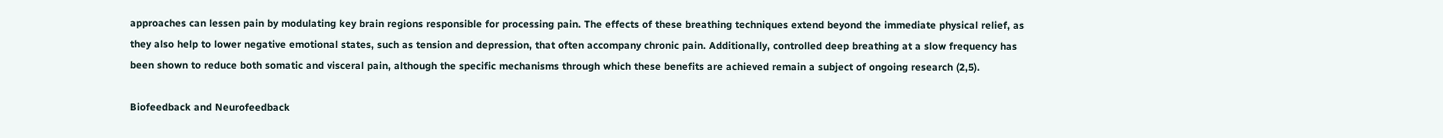approaches can lessen pain by modulating key brain regions responsible for processing pain. The effects of these breathing techniques extend beyond the immediate physical relief, as they also help to lower negative emotional states, such as tension and depression, that often accompany chronic pain. Additionally, controlled deep breathing at a slow frequency has been shown to reduce both somatic and visceral pain, although the specific mechanisms through which these benefits are achieved remain a subject of ongoing research (2,5).

Biofeedback and Neurofeedback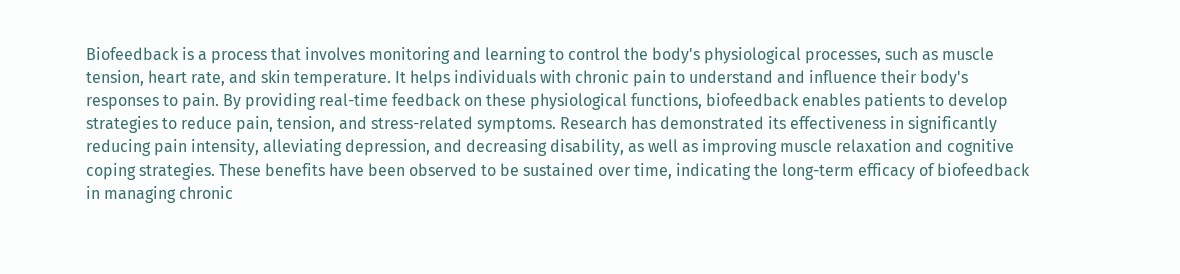Biofeedback is a process that involves monitoring and learning to control the body's physiological processes, such as muscle tension, heart rate, and skin temperature. It helps individuals with chronic pain to understand and influence their body's responses to pain. By providing real-time feedback on these physiological functions, biofeedback enables patients to develop strategies to reduce pain, tension, and stress-related symptoms. Research has demonstrated its effectiveness in significantly reducing pain intensity, alleviating depression, and decreasing disability, as well as improving muscle relaxation and cognitive coping strategies. These benefits have been observed to be sustained over time, indicating the long-term efficacy of biofeedback in managing chronic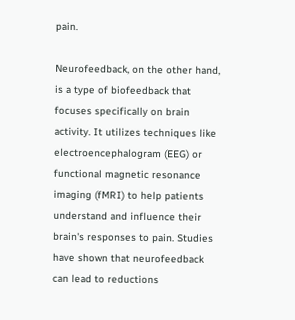pain.

Neurofeedback, on the other hand, is a type of biofeedback that focuses specifically on brain activity. It utilizes techniques like electroencephalogram (EEG) or functional magnetic resonance imaging (fMRI) to help patients understand and influence their brain's responses to pain. Studies have shown that neurofeedback can lead to reductions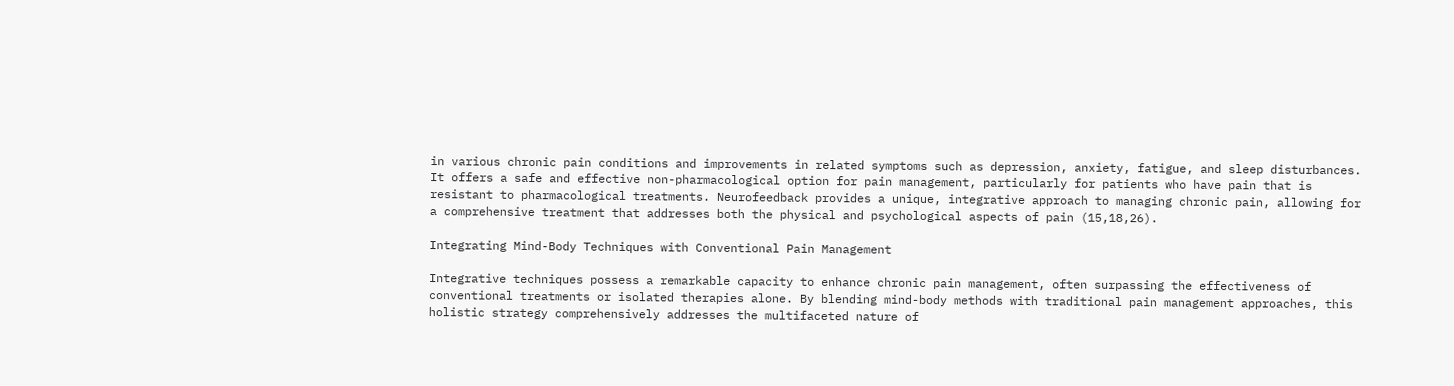in various chronic pain conditions and improvements in related symptoms such as depression, anxiety, fatigue, and sleep disturbances. It offers a safe and effective non-pharmacological option for pain management, particularly for patients who have pain that is resistant to pharmacological treatments. Neurofeedback provides a unique, integrative approach to managing chronic pain, allowing for a comprehensive treatment that addresses both the physical and psychological aspects of pain (15,18,26).

Integrating Mind-Body Techniques with Conventional Pain Management

Integrative techniques possess a remarkable capacity to enhance chronic pain management, often surpassing the effectiveness of conventional treatments or isolated therapies alone. By blending mind-body methods with traditional pain management approaches, this holistic strategy comprehensively addresses the multifaceted nature of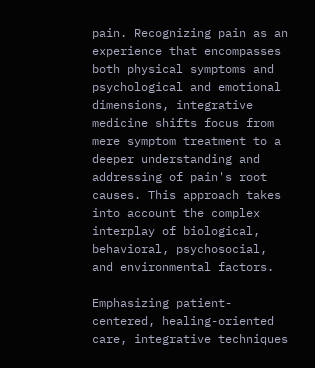pain. Recognizing pain as an experience that encompasses both physical symptoms and psychological and emotional dimensions, integrative medicine shifts focus from mere symptom treatment to a deeper understanding and addressing of pain's root causes. This approach takes into account the complex interplay of biological, behavioral, psychosocial, and environmental factors.

Emphasizing patient-centered, healing-oriented care, integrative techniques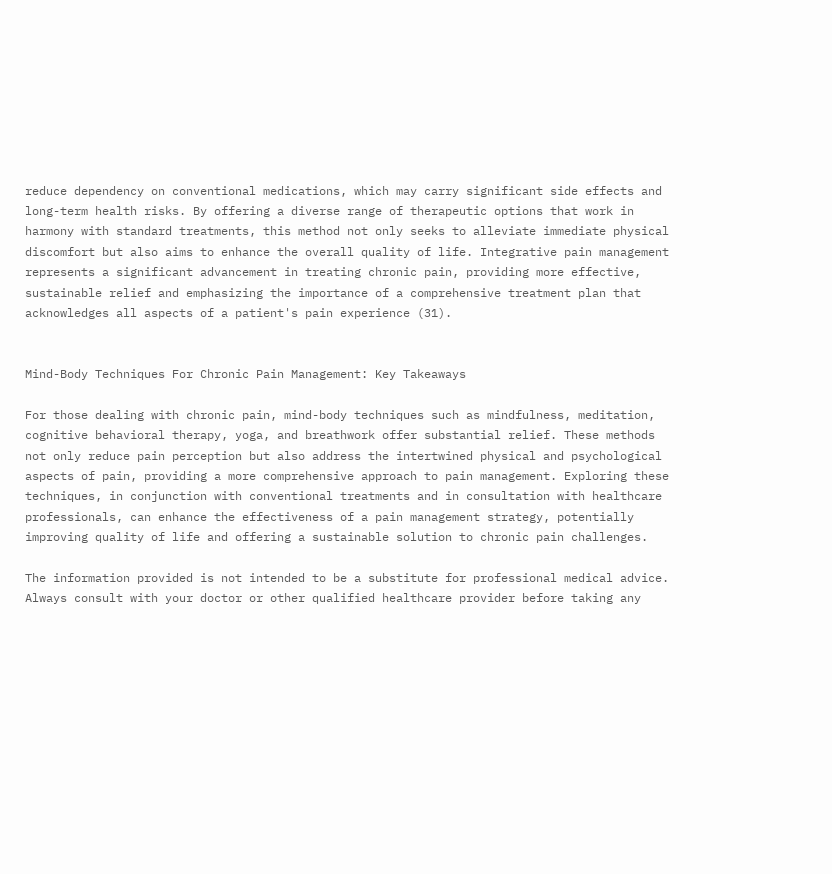reduce dependency on conventional medications, which may carry significant side effects and long-term health risks. By offering a diverse range of therapeutic options that work in harmony with standard treatments, this method not only seeks to alleviate immediate physical discomfort but also aims to enhance the overall quality of life. Integrative pain management represents a significant advancement in treating chronic pain, providing more effective, sustainable relief and emphasizing the importance of a comprehensive treatment plan that acknowledges all aspects of a patient's pain experience (31).


Mind-Body Techniques For Chronic Pain Management: Key Takeaways

For those dealing with chronic pain, mind-body techniques such as mindfulness, meditation, cognitive behavioral therapy, yoga, and breathwork offer substantial relief. These methods not only reduce pain perception but also address the intertwined physical and psychological aspects of pain, providing a more comprehensive approach to pain management. Exploring these techniques, in conjunction with conventional treatments and in consultation with healthcare professionals, can enhance the effectiveness of a pain management strategy, potentially improving quality of life and offering a sustainable solution to chronic pain challenges.

The information provided is not intended to be a substitute for professional medical advice. Always consult with your doctor or other qualified healthcare provider before taking any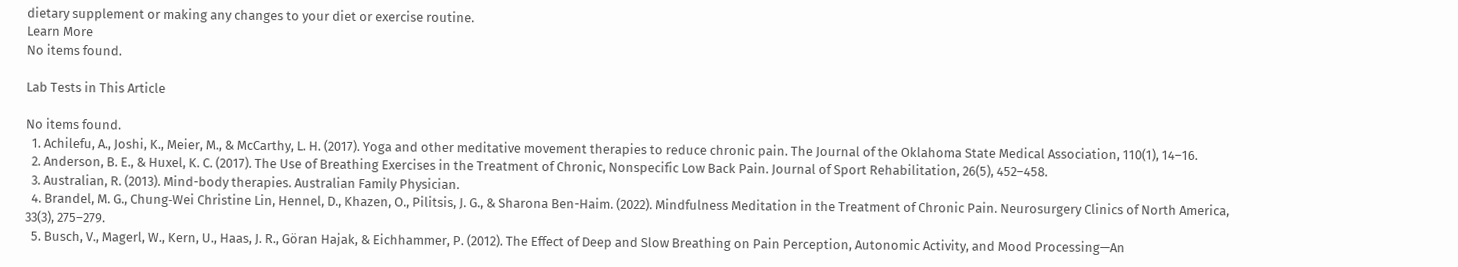dietary supplement or making any changes to your diet or exercise routine.
Learn More
No items found.

Lab Tests in This Article

No items found.
  1. Achilefu, A., Joshi, K., Meier, M., & McCarthy, L. H. (2017). Yoga and other meditative movement therapies to reduce chronic pain. The Journal of the Oklahoma State Medical Association, 110(1), 14–16.
  2. Anderson, B. E., & Huxel, K. C. (2017). The Use of Breathing Exercises in the Treatment of Chronic, Nonspecific Low Back Pain. Journal of Sport Rehabilitation, 26(5), 452–458.
  3. Australian, R. (2013). Mind-body therapies. Australian Family Physician.
  4. Brandel, M. G., Chung‐Wei Christine Lin, Hennel, D., Khazen, O., Pilitsis, J. G., & Sharona Ben-Haim. (2022). Mindfulness Meditation in the Treatment of Chronic Pain. Neurosurgery Clinics of North America, 33(3), 275–279.
  5. Busch, V., Magerl, W., Kern, U., Haas, J. R., Göran Hajak, & Eichhammer, P. (2012). The Effect of Deep and Slow Breathing on Pain Perception, Autonomic Activity, and Mood Processing—An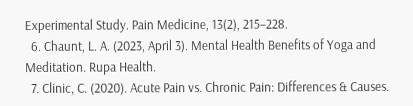Experimental Study. Pain Medicine, 13(2), 215–228.
  6. Chaunt, L. A. (2023, April 3). Mental Health Benefits of Yoga and Meditation. Rupa Health.
  7. Clinic, C. (2020). Acute Pain vs. Chronic Pain: Differences & Causes.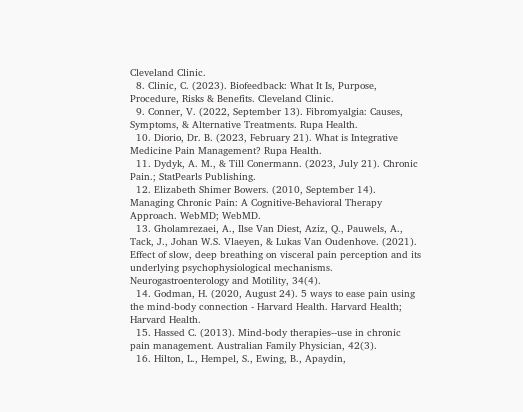Cleveland Clinic.
  8. Clinic, C. (2023). Biofeedback: What It Is, Purpose, Procedure, Risks & Benefits. Cleveland Clinic.
  9. Conner, V. (2022, September 13). Fibromyalgia: Causes, Symptoms, & Alternative Treatments. Rupa Health.
  10. Diorio, Dr. B. (2023, February 21). What is Integrative Medicine Pain Management? Rupa Health.
  11. Dydyk, A. M., & Till Conermann. (2023, July 21). Chronic Pain.; StatPearls Publishing.
  12. Elizabeth Shimer Bowers. (2010, September 14). Managing Chronic Pain: A Cognitive-Behavioral Therapy Approach. WebMD; WebMD.
  13. Gholamrezaei, A., Ilse Van Diest, Aziz, Q., Pauwels, A., Tack, J., Johan W.S. Vlaeyen, & Lukas Van Oudenhove. (2021). Effect of slow, deep breathing on visceral pain perception and its underlying psychophysiological mechanisms. Neurogastroenterology and Motility, 34(4).
  14. Godman, H. (2020, August 24). 5 ways to ease pain using the mind-body connection - Harvard Health. Harvard Health; Harvard Health.
  15. Hassed C. (2013). Mind-body therapies--use in chronic pain management. Australian Family Physician, 42(3).
  16. Hilton, L., Hempel, S., Ewing, B., Apaydin,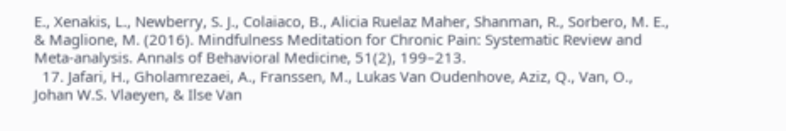E., Xenakis, L., Newberry, S. J., Colaiaco, B., Alicia Ruelaz Maher, Shanman, R., Sorbero, M. E., & Maglione, M. (2016). Mindfulness Meditation for Chronic Pain: Systematic Review and Meta-analysis. Annals of Behavioral Medicine, 51(2), 199–213.
  17. Jafari, H., Gholamrezaei, A., Franssen, M., Lukas Van Oudenhove, Aziz, Q., Van, O., Johan W.S. Vlaeyen, & Ilse Van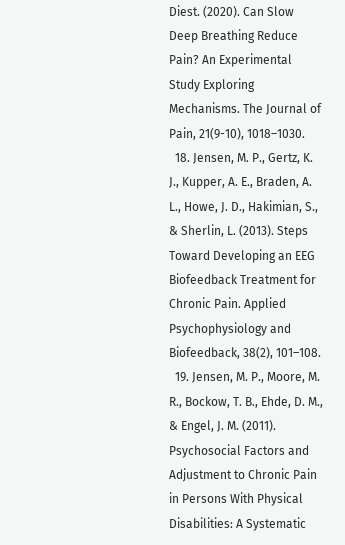Diest. (2020). Can Slow Deep Breathing Reduce Pain? An Experimental Study Exploring Mechanisms. The Journal of Pain, 21(9-10), 1018–1030.
  18. Jensen, M. P., Gertz, K. J., Kupper, A. E., Braden, A. L., Howe, J. D., Hakimian, S., & Sherlin, L. (2013). Steps Toward Developing an EEG Biofeedback Treatment for Chronic Pain. Applied Psychophysiology and Biofeedback, 38(2), 101–108.
  19. Jensen, M. P., Moore, M. R., Bockow, T. B., Ehde, D. M., & Engel, J. M. (2011). Psychosocial Factors and Adjustment to Chronic Pain in Persons With Physical Disabilities: A Systematic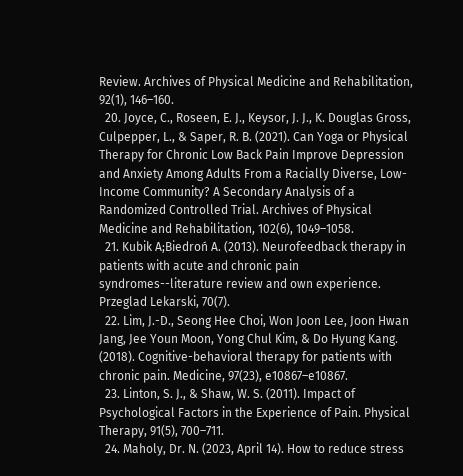Review. Archives of Physical Medicine and Rehabilitation, 92(1), 146–160.
  20. Joyce, C., Roseen, E. J., Keysor, J. J., K. Douglas Gross, Culpepper, L., & Saper, R. B. (2021). Can Yoga or Physical Therapy for Chronic Low Back Pain Improve Depression and Anxiety Among Adults From a Racially Diverse, Low-Income Community? A Secondary Analysis of a Randomized Controlled Trial. Archives of Physical Medicine and Rehabilitation, 102(6), 1049–1058.
  21. Kubik A;Biedroń A. (2013). Neurofeedback therapy in patients with acute and chronic pain syndromes--literature review and own experience. Przeglad Lekarski, 70(7).
  22. Lim, J.-D., Seong Hee Choi, Won Joon Lee, Joon Hwan Jang, Jee Youn Moon, Yong Chul Kim, & Do Hyung Kang. (2018). Cognitive-behavioral therapy for patients with chronic pain. Medicine, 97(23), e10867–e10867.
  23. Linton, S. J., & Shaw, W. S. (2011). Impact of Psychological Factors in the Experience of Pain. Physical Therapy, 91(5), 700–711.
  24. Maholy, Dr. N. (2023, April 14). How to reduce stress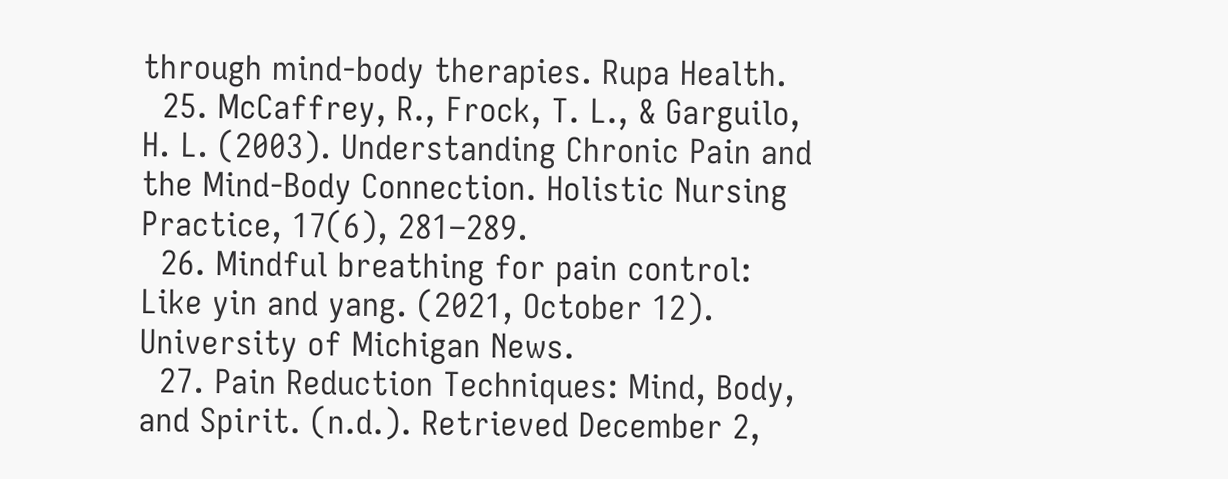through mind-body therapies. Rupa Health.
  25. McCaffrey, R., Frock, T. L., & Garguilo, H. L. (2003). Understanding Chronic Pain and the Mind-Body Connection. Holistic Nursing Practice, 17(6), 281–289.
  26. Mindful breathing for pain control: Like yin and yang. (2021, October 12). University of Michigan News.
  27. Pain Reduction Techniques: Mind, Body, and Spirit. (n.d.). Retrieved December 2,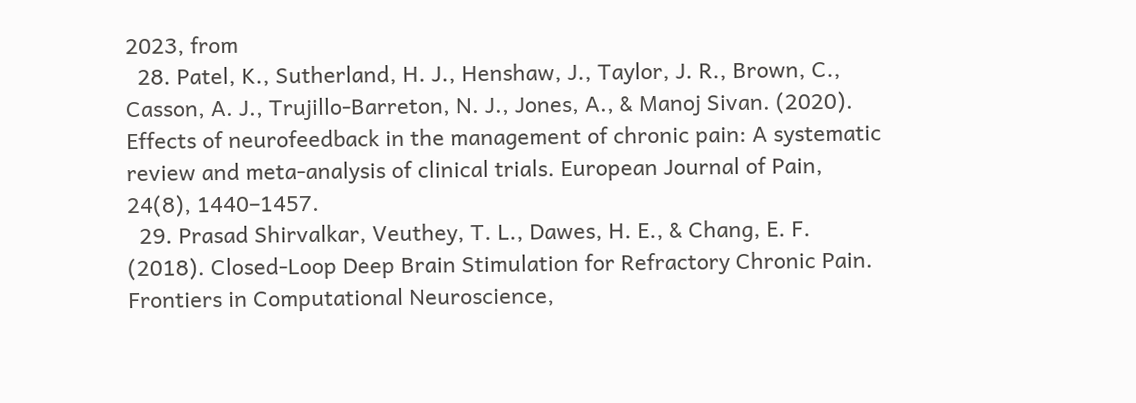2023, from
  28. Patel, K., Sutherland, H. J., Henshaw, J., Taylor, J. R., Brown, C., Casson, A. J., Trujillo‐Barreton, N. J., Jones, A., & Manoj Sivan. (2020). Effects of neurofeedback in the management of chronic pain: A systematic review and meta‐analysis of clinical trials. European Journal of Pain, 24(8), 1440–1457.
  29. Prasad Shirvalkar, Veuthey, T. L., Dawes, H. E., & Chang, E. F. (2018). Closed-Loop Deep Brain Stimulation for Refractory Chronic Pain. Frontiers in Computational Neuroscience,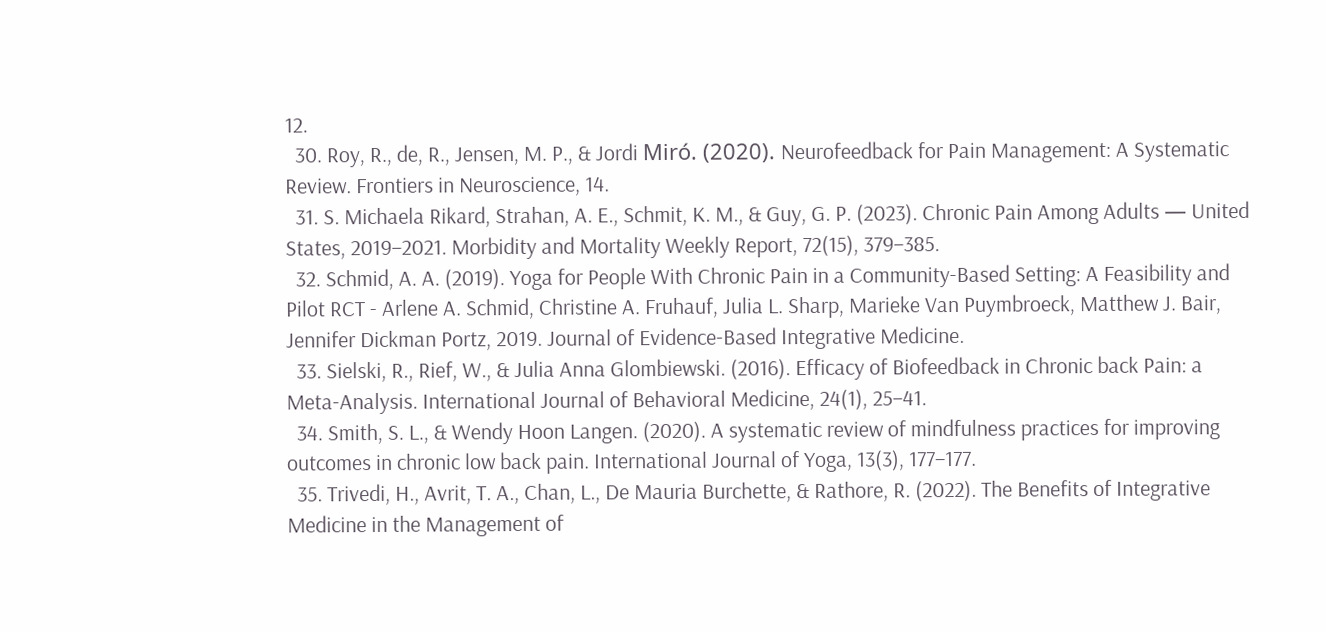12.
  30. Roy, R., de, R., Jensen, M. P., & Jordi Miró. (2020). Neurofeedback for Pain Management: A Systematic Review. Frontiers in Neuroscience, 14.
  31. S. Michaela Rikard, Strahan, A. E., Schmit, K. M., & Guy, G. P. (2023). Chronic Pain Among Adults — United States, 2019–2021. Morbidity and Mortality Weekly Report, 72(15), 379–385.
  32. Schmid, A. A. (2019). Yoga for People With Chronic Pain in a Community-Based Setting: A Feasibility and Pilot RCT - Arlene A. Schmid, Christine A. Fruhauf, Julia L. Sharp, Marieke Van Puymbroeck, Matthew J. Bair, Jennifer Dickman Portz, 2019. Journal of Evidence-Based Integrative Medicine.
  33. Sielski, R., Rief, W., & Julia Anna Glombiewski. (2016). Efficacy of Biofeedback in Chronic back Pain: a Meta-Analysis. International Journal of Behavioral Medicine, 24(1), 25–41.
  34. Smith, S. L., & Wendy Hoon Langen. (2020). A systematic review of mindfulness practices for improving outcomes in chronic low back pain. International Journal of Yoga, 13(3), 177–177.
  35. Trivedi, H., Avrit, T. A., Chan, L., De Mauria Burchette, & Rathore, R. (2022). The Benefits of Integrative Medicine in the Management of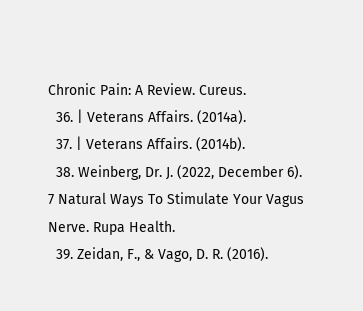Chronic Pain: A Review. Cureus.
  36. | Veterans Affairs. (2014a).
  37. | Veterans Affairs. (2014b).
  38. Weinberg, Dr. J. (2022, December 6). 7 Natural Ways To Stimulate Your Vagus Nerve. Rupa Health.
  39. Zeidan, F., & Vago, D. R. (2016).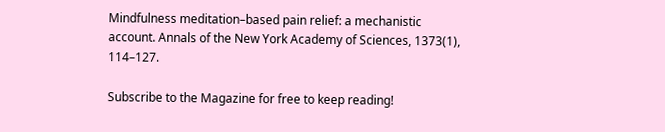Mindfulness meditation–based pain relief: a mechanistic account. Annals of the New York Academy of Sciences, 1373(1), 114–127.

Subscribe to the Magazine for free to keep reading!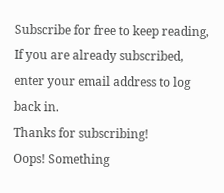Subscribe for free to keep reading, If you are already subscribed, enter your email address to log back in.
Thanks for subscribing!
Oops! Something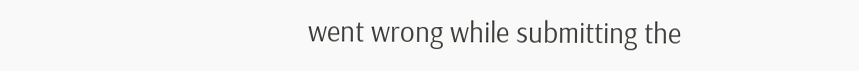went wrong while submitting the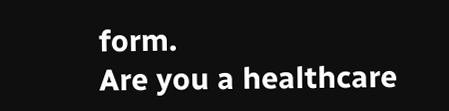form.
Are you a healthcare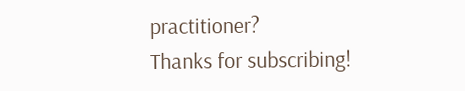practitioner?
Thanks for subscribing!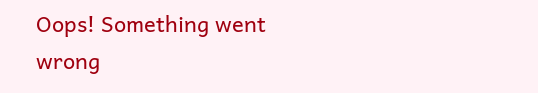Oops! Something went wrong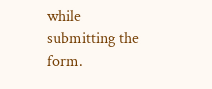while submitting the form.